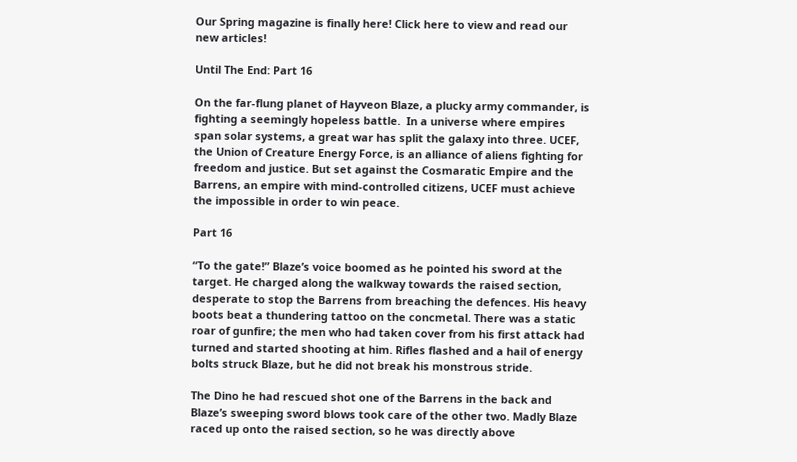Our Spring magazine is finally here! Click here to view and read our new articles!

Until The End: Part 16

On the far-flung planet of Hayveon Blaze, a plucky army commander, is fighting a seemingly hopeless battle.  In a universe where empires span solar systems, a great war has split the galaxy into three. UCEF, the Union of Creature Energy Force, is an alliance of aliens fighting for freedom and justice. But set against the Cosmaratic Empire and the Barrens, an empire with mind-controlled citizens, UCEF must achieve the impossible in order to win peace.

Part 16

“To the gate!” Blaze’s voice boomed as he pointed his sword at the target. He charged along the walkway towards the raised section, desperate to stop the Barrens from breaching the defences. His heavy boots beat a thundering tattoo on the concmetal. There was a static roar of gunfire; the men who had taken cover from his first attack had turned and started shooting at him. Rifles flashed and a hail of energy bolts struck Blaze, but he did not break his monstrous stride.

The Dino he had rescued shot one of the Barrens in the back and Blaze’s sweeping sword blows took care of the other two. Madly Blaze raced up onto the raised section, so he was directly above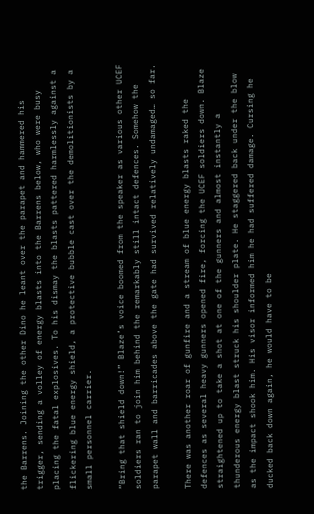the Barrens. Joining the other Dino he leant over the parapet and hammered his trigger, sending a volley of energy blasts into the Barrens below, who were busy placing the fatal explosives. To his dismay the blasts pattered harmlessly against a flickering blue energy shield, a protective bubble cast over the demolitionists by a small personnel carrier.

“Bring that shield down!” Blaze’s voice boomed from the speaker as various other UCEF soldiers ran to join him behind the remarkably still intact defences. Somehow the parapet wall and barricades above the gate had survived relatively undamaged… so far.

There was another roar of gunfire and a stream of blue energy blasts raked the defences as several heavy gunners opened fire, forcing the UCEF soldiers down. Blaze straightened up to take a shot at one of the gunners and almost instantly a thunderous energy blast struck his shoulder plate. He staggered back under the blow as the impact shook him. His visor informed him he had suffered damage. Cursing he ducked back down again, he would have to be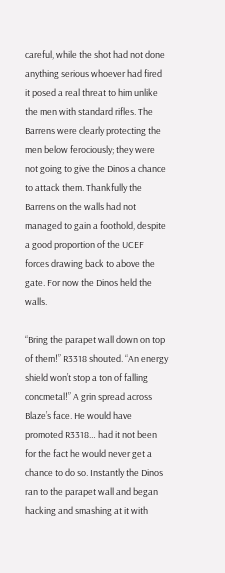careful, while the shot had not done anything serious whoever had fired it posed a real threat to him unlike the men with standard rifles. The Barrens were clearly protecting the men below ferociously; they were not going to give the Dinos a chance to attack them. Thankfully the Barrens on the walls had not managed to gain a foothold, despite a good proportion of the UCEF forces drawing back to above the gate. For now the Dinos held the walls.

“Bring the parapet wall down on top of them!” R3318 shouted. “An energy shield won’t stop a ton of falling concmetal!” A grin spread across Blaze’s face. He would have promoted R3318… had it not been for the fact he would never get a chance to do so. Instantly the Dinos ran to the parapet wall and began hacking and smashing at it with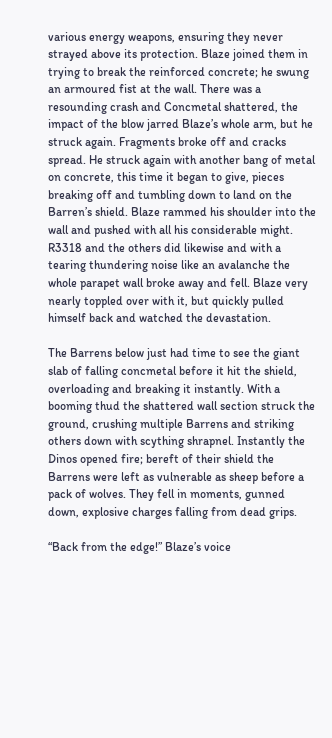various energy weapons, ensuring they never strayed above its protection. Blaze joined them in trying to break the reinforced concrete; he swung an armoured fist at the wall. There was a resounding crash and Concmetal shattered, the impact of the blow jarred Blaze’s whole arm, but he struck again. Fragments broke off and cracks spread. He struck again with another bang of metal on concrete, this time it began to give, pieces breaking off and tumbling down to land on the Barren’s shield. Blaze rammed his shoulder into the wall and pushed with all his considerable might. R3318 and the others did likewise and with a tearing thundering noise like an avalanche the whole parapet wall broke away and fell. Blaze very nearly toppled over with it, but quickly pulled himself back and watched the devastation.

The Barrens below just had time to see the giant slab of falling concmetal before it hit the shield, overloading and breaking it instantly. With a booming thud the shattered wall section struck the ground, crushing multiple Barrens and striking others down with scything shrapnel. Instantly the Dinos opened fire; bereft of their shield the Barrens were left as vulnerable as sheep before a pack of wolves. They fell in moments, gunned down, explosive charges falling from dead grips.

“Back from the edge!” Blaze’s voice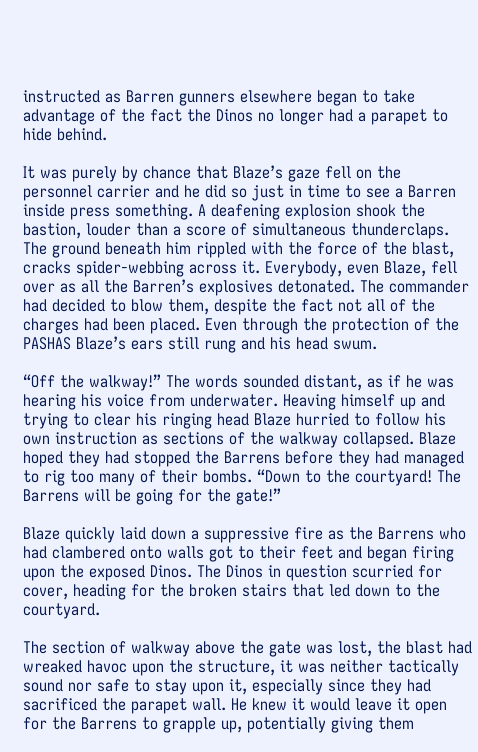instructed as Barren gunners elsewhere began to take advantage of the fact the Dinos no longer had a parapet to hide behind.

It was purely by chance that Blaze’s gaze fell on the personnel carrier and he did so just in time to see a Barren inside press something. A deafening explosion shook the bastion, louder than a score of simultaneous thunderclaps. The ground beneath him rippled with the force of the blast, cracks spider-webbing across it. Everybody, even Blaze, fell over as all the Barren’s explosives detonated. The commander had decided to blow them, despite the fact not all of the charges had been placed. Even through the protection of the PASHAS Blaze’s ears still rung and his head swum.

“Off the walkway!” The words sounded distant, as if he was hearing his voice from underwater. Heaving himself up and trying to clear his ringing head Blaze hurried to follow his own instruction as sections of the walkway collapsed. Blaze hoped they had stopped the Barrens before they had managed to rig too many of their bombs. “Down to the courtyard! The Barrens will be going for the gate!”

Blaze quickly laid down a suppressive fire as the Barrens who had clambered onto walls got to their feet and began firing upon the exposed Dinos. The Dinos in question scurried for cover, heading for the broken stairs that led down to the courtyard.

The section of walkway above the gate was lost, the blast had wreaked havoc upon the structure, it was neither tactically sound nor safe to stay upon it, especially since they had sacrificed the parapet wall. He knew it would leave it open for the Barrens to grapple up, potentially giving them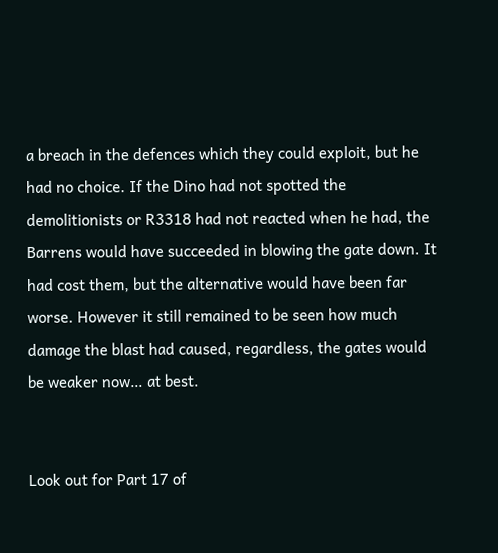a breach in the defences which they could exploit, but he had no choice. If the Dino had not spotted the demolitionists or R3318 had not reacted when he had, the Barrens would have succeeded in blowing the gate down. It had cost them, but the alternative would have been far worse. However it still remained to be seen how much damage the blast had caused, regardless, the gates would be weaker now… at best.


Look out for Part 17 of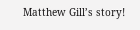Matthew Gill’s story!